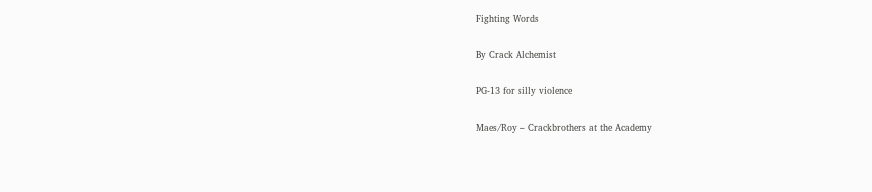Fighting Words

By Crack Alchemist

PG-13 for silly violence

Maes/Roy – Crackbrothers at the Academy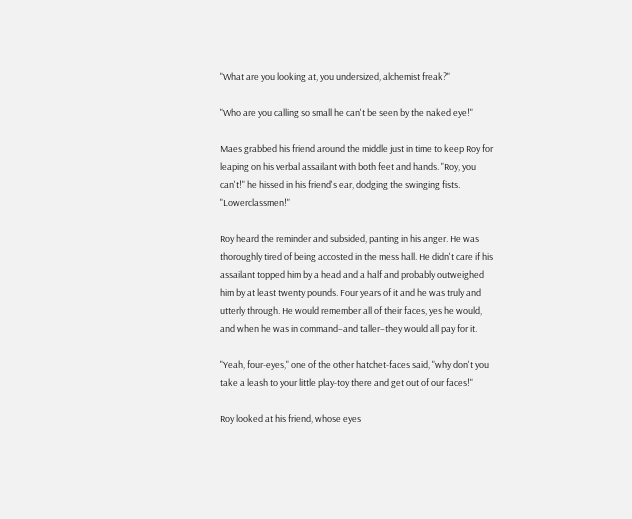"What are you looking at, you undersized, alchemist freak?"

"Who are you calling so small he can't be seen by the naked eye!"

Maes grabbed his friend around the middle just in time to keep Roy for leaping on his verbal assailant with both feet and hands. "Roy, you can't!" he hissed in his friend's ear, dodging the swinging fists. "Lowerclassmen!"

Roy heard the reminder and subsided, panting in his anger. He was thoroughly tired of being accosted in the mess hall. He didn't care if his assailant topped him by a head and a half and probably outweighed him by at least twenty pounds. Four years of it and he was truly and utterly through. He would remember all of their faces, yes he would, and when he was in command–and taller–they would all pay for it.

"Yeah, four-eyes," one of the other hatchet-faces said, "why don't you take a leash to your little play-toy there and get out of our faces!"

Roy looked at his friend, whose eyes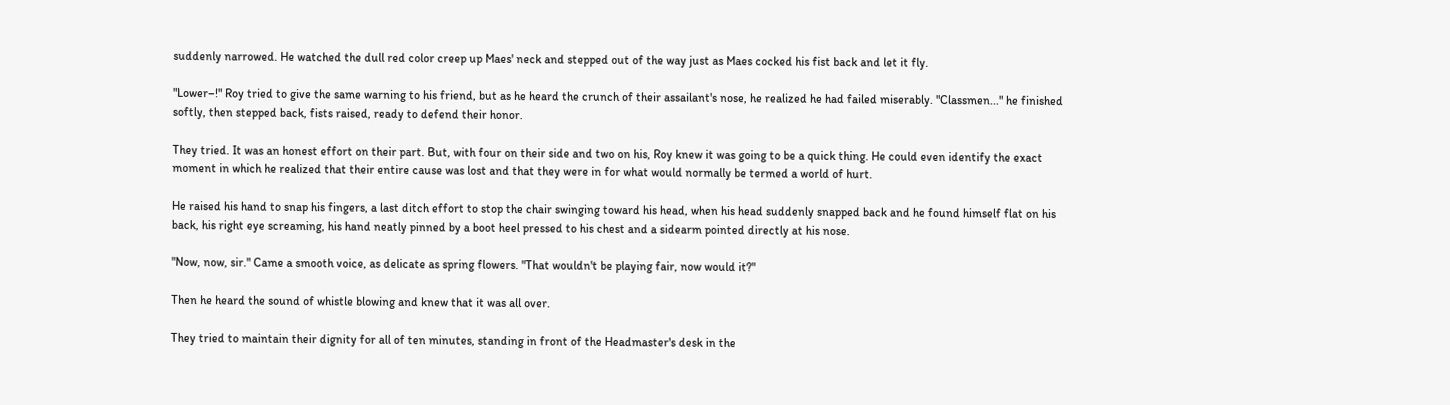suddenly narrowed. He watched the dull red color creep up Maes' neck and stepped out of the way just as Maes cocked his fist back and let it fly.

"Lower–!" Roy tried to give the same warning to his friend, but as he heard the crunch of their assailant's nose, he realized he had failed miserably. "Classmen..." he finished softly, then stepped back, fists raised, ready to defend their honor.

They tried. It was an honest effort on their part. But, with four on their side and two on his, Roy knew it was going to be a quick thing. He could even identify the exact moment in which he realized that their entire cause was lost and that they were in for what would normally be termed a world of hurt.

He raised his hand to snap his fingers, a last ditch effort to stop the chair swinging toward his head, when his head suddenly snapped back and he found himself flat on his back, his right eye screaming, his hand neatly pinned by a boot heel pressed to his chest and a sidearm pointed directly at his nose.

"Now, now, sir." Came a smooth voice, as delicate as spring flowers. "That wouldn't be playing fair, now would it?"

Then he heard the sound of whistle blowing and knew that it was all over.

They tried to maintain their dignity for all of ten minutes, standing in front of the Headmaster's desk in the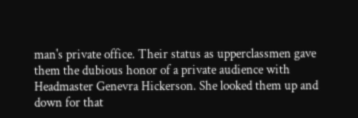man's private office. Their status as upperclassmen gave them the dubious honor of a private audience with Headmaster Genevra Hickerson. She looked them up and down for that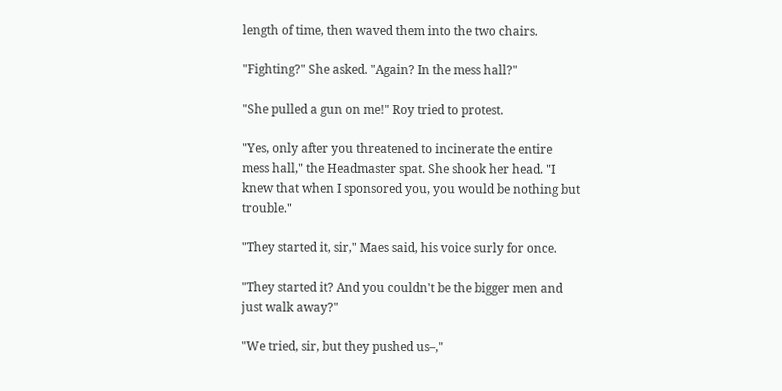length of time, then waved them into the two chairs.

"Fighting?" She asked. "Again? In the mess hall?"

"She pulled a gun on me!" Roy tried to protest.

"Yes, only after you threatened to incinerate the entire mess hall," the Headmaster spat. She shook her head. "I knew that when I sponsored you, you would be nothing but trouble."

"They started it, sir," Maes said, his voice surly for once.

"They started it? And you couldn't be the bigger men and just walk away?"

"We tried, sir, but they pushed us–,"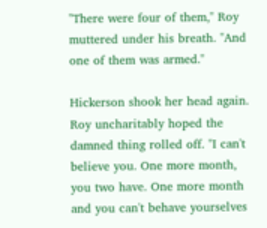"There were four of them," Roy muttered under his breath. "And one of them was armed."

Hickerson shook her head again. Roy uncharitably hoped the damned thing rolled off. "I can't believe you. One more month, you two have. One more month and you can't behave yourselves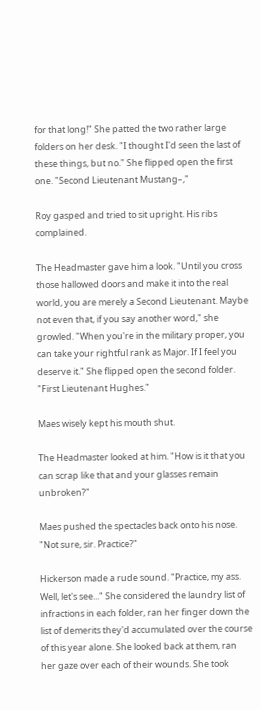for that long!" She patted the two rather large folders on her desk. "I thought I'd seen the last of these things, but no." She flipped open the first one. "Second Lieutenant Mustang–,"

Roy gasped and tried to sit upright. His ribs complained.

The Headmaster gave him a look. "Until you cross those hallowed doors and make it into the real world, you are merely a Second Lieutenant. Maybe not even that, if you say another word," she growled. "When you're in the military proper, you can take your rightful rank as Major. If I feel you deserve it." She flipped open the second folder. "First Lieutenant Hughes."

Maes wisely kept his mouth shut.

The Headmaster looked at him. "How is it that you can scrap like that and your glasses remain unbroken?"

Maes pushed the spectacles back onto his nose. "Not sure, sir. Practice?"

Hickerson made a rude sound. "Practice, my ass. Well, let's see..." She considered the laundry list of infractions in each folder, ran her finger down the list of demerits they'd accumulated over the course of this year alone. She looked back at them, ran her gaze over each of their wounds. She took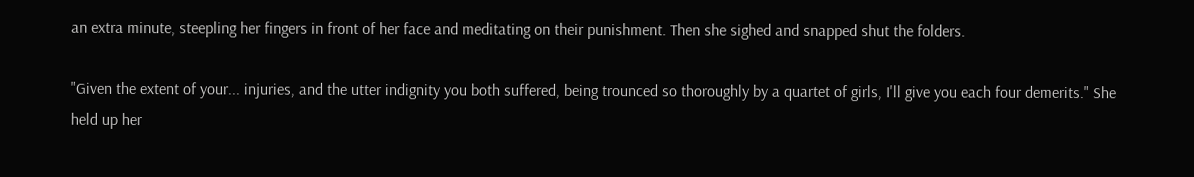an extra minute, steepling her fingers in front of her face and meditating on their punishment. Then she sighed and snapped shut the folders.

"Given the extent of your... injuries, and the utter indignity you both suffered, being trounced so thoroughly by a quartet of girls, I'll give you each four demerits." She held up her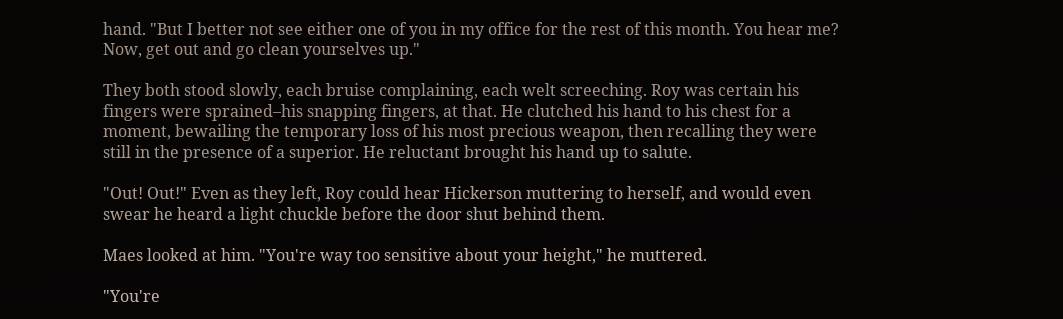hand. "But I better not see either one of you in my office for the rest of this month. You hear me? Now, get out and go clean yourselves up."

They both stood slowly, each bruise complaining, each welt screeching. Roy was certain his fingers were sprained–his snapping fingers, at that. He clutched his hand to his chest for a moment, bewailing the temporary loss of his most precious weapon, then recalling they were still in the presence of a superior. He reluctant brought his hand up to salute.

"Out! Out!" Even as they left, Roy could hear Hickerson muttering to herself, and would even swear he heard a light chuckle before the door shut behind them.

Maes looked at him. "You're way too sensitive about your height," he muttered.

"You're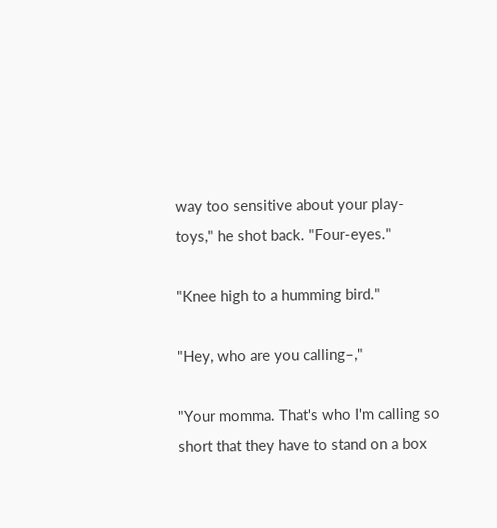way too sensitive about your play-toys," he shot back. "Four-eyes."

"Knee high to a humming bird."

"Hey, who are you calling–,"

"Your momma. That's who I'm calling so short that they have to stand on a box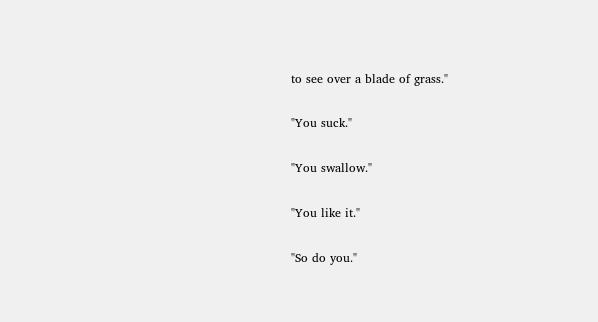to see over a blade of grass."

"You suck."

"You swallow."

"You like it."

"So do you."